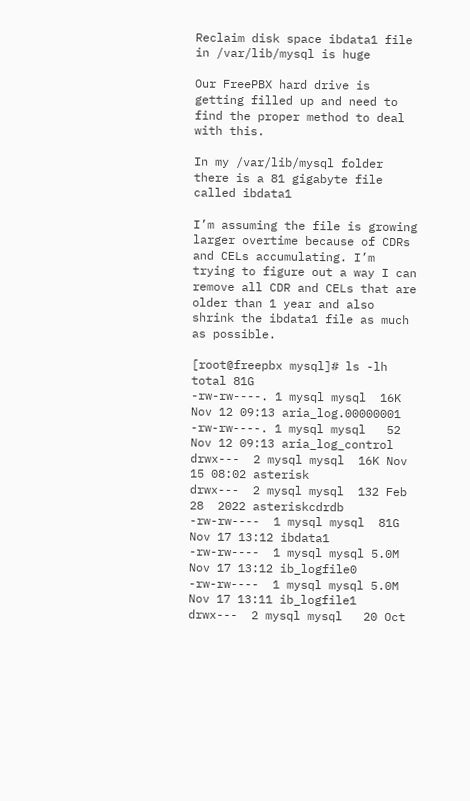Reclaim disk space ibdata1 file in /var/lib/mysql is huge

Our FreePBX hard drive is getting filled up and need to find the proper method to deal with this.

In my /var/lib/mysql folder there is a 81 gigabyte file called ibdata1

I’m assuming the file is growing larger overtime because of CDRs and CELs accumulating. I’m trying to figure out a way I can remove all CDR and CELs that are older than 1 year and also shrink the ibdata1 file as much as possible.

[root@freepbx mysql]# ls -lh
total 81G
-rw-rw----. 1 mysql mysql  16K Nov 12 09:13 aria_log.00000001
-rw-rw----. 1 mysql mysql   52 Nov 12 09:13 aria_log_control
drwx---  2 mysql mysql  16K Nov 15 08:02 asterisk
drwx---  2 mysql mysql  132 Feb 28  2022 asteriskcdrdb
-rw-rw----  1 mysql mysql  81G Nov 17 13:12 ibdata1
-rw-rw----  1 mysql mysql 5.0M Nov 17 13:12 ib_logfile0
-rw-rw----  1 mysql mysql 5.0M Nov 17 13:11 ib_logfile1
drwx---  2 mysql mysql   20 Oct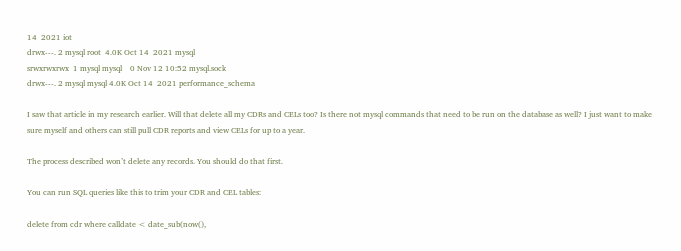14  2021 iot
drwx---. 2 mysql root  4.0K Oct 14  2021 mysql
srwxrwxrwx  1 mysql mysql    0 Nov 12 10:52 mysql.sock
drwx---. 2 mysql mysql 4.0K Oct 14  2021 performance_schema

I saw that article in my research earlier. Will that delete all my CDRs and CELs too? Is there not mysql commands that need to be run on the database as well? I just want to make sure myself and others can still pull CDR reports and view CELs for up to a year.

The process described won’t delete any records. You should do that first.

You can run SQL queries like this to trim your CDR and CEL tables:

delete from cdr where calldate < date_sub(now(),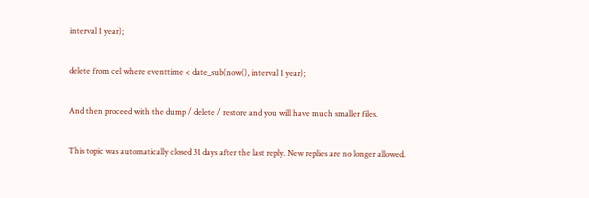interval 1 year);

delete from cel where eventtime < date_sub(now(), interval 1 year);

And then proceed with the dump / delete / restore and you will have much smaller files.

This topic was automatically closed 31 days after the last reply. New replies are no longer allowed.